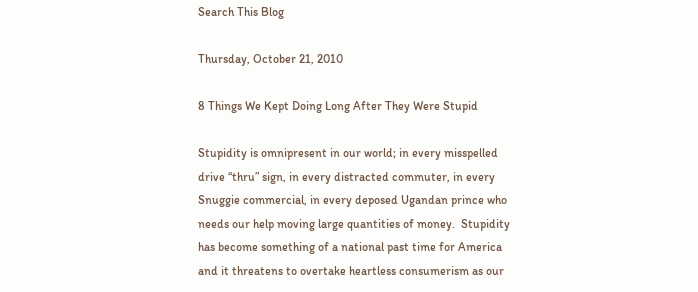Search This Blog

Thursday, October 21, 2010

8 Things We Kept Doing Long After They Were Stupid

Stupidity is omnipresent in our world; in every misspelled drive “thru” sign, in every distracted commuter, in every Snuggie commercial, in every deposed Ugandan prince who needs our help moving large quantities of money.  Stupidity has become something of a national past time for America and it threatens to overtake heartless consumerism as our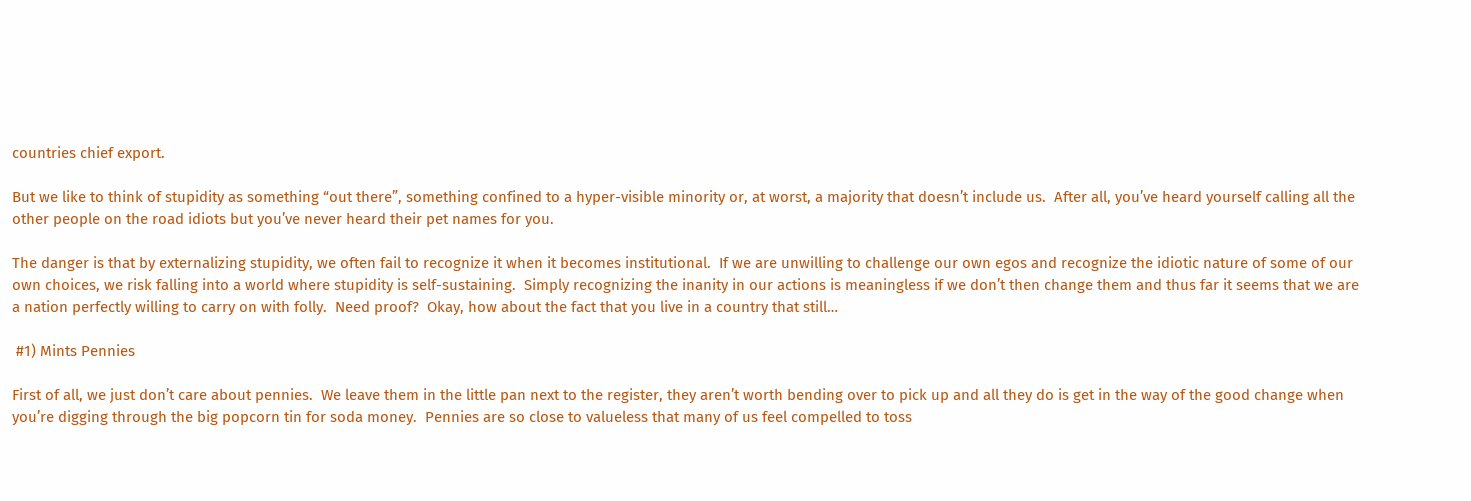countries chief export.

But we like to think of stupidity as something “out there”, something confined to a hyper-visible minority or, at worst, a majority that doesn’t include us.  After all, you’ve heard yourself calling all the other people on the road idiots but you’ve never heard their pet names for you.

The danger is that by externalizing stupidity, we often fail to recognize it when it becomes institutional.  If we are unwilling to challenge our own egos and recognize the idiotic nature of some of our own choices, we risk falling into a world where stupidity is self-sustaining.  Simply recognizing the inanity in our actions is meaningless if we don’t then change them and thus far it seems that we are a nation perfectly willing to carry on with folly.  Need proof?  Okay, how about the fact that you live in a country that still…

 #1) Mints Pennies

First of all, we just don’t care about pennies.  We leave them in the little pan next to the register, they aren’t worth bending over to pick up and all they do is get in the way of the good change when you’re digging through the big popcorn tin for soda money.  Pennies are so close to valueless that many of us feel compelled to toss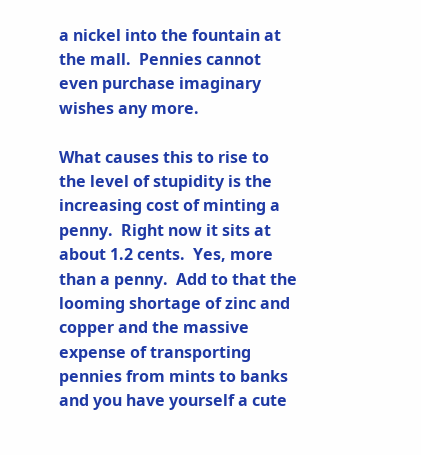a nickel into the fountain at the mall.  Pennies cannot even purchase imaginary wishes any more.

What causes this to rise to the level of stupidity is the increasing cost of minting a penny.  Right now it sits at about 1.2 cents.  Yes, more than a penny.  Add to that the looming shortage of zinc and copper and the massive expense of transporting pennies from mints to banks and you have yourself a cute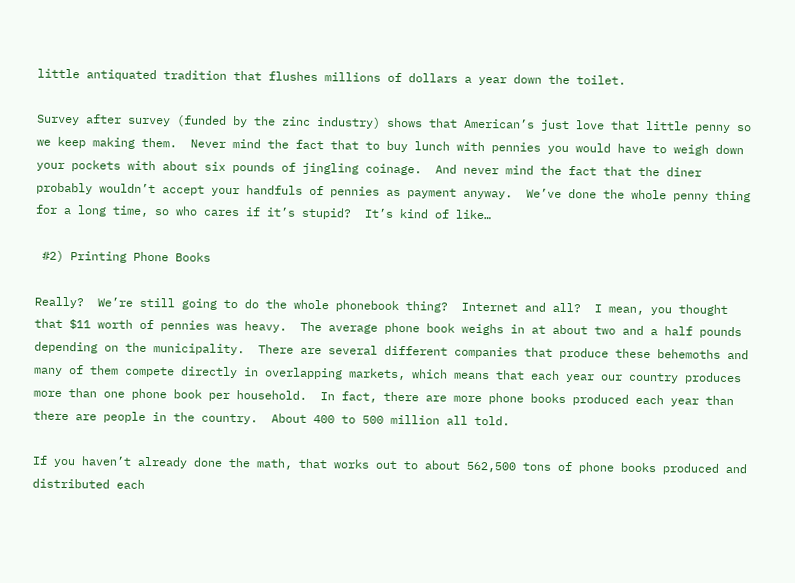little antiquated tradition that flushes millions of dollars a year down the toilet.

Survey after survey (funded by the zinc industry) shows that American’s just love that little penny so we keep making them.  Never mind the fact that to buy lunch with pennies you would have to weigh down your pockets with about six pounds of jingling coinage.  And never mind the fact that the diner probably wouldn’t accept your handfuls of pennies as payment anyway.  We’ve done the whole penny thing for a long time, so who cares if it’s stupid?  It’s kind of like…

 #2) Printing Phone Books

Really?  We’re still going to do the whole phonebook thing?  Internet and all?  I mean, you thought that $11 worth of pennies was heavy.  The average phone book weighs in at about two and a half pounds depending on the municipality.  There are several different companies that produce these behemoths and many of them compete directly in overlapping markets, which means that each year our country produces more than one phone book per household.  In fact, there are more phone books produced each year than there are people in the country.  About 400 to 500 million all told.

If you haven’t already done the math, that works out to about 562,500 tons of phone books produced and distributed each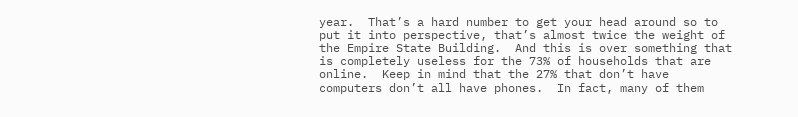year.  That’s a hard number to get your head around so to put it into perspective, that’s almost twice the weight of the Empire State Building.  And this is over something that is completely useless for the 73% of households that are online.  Keep in mind that the 27% that don’t have computers don’t all have phones.  In fact, many of them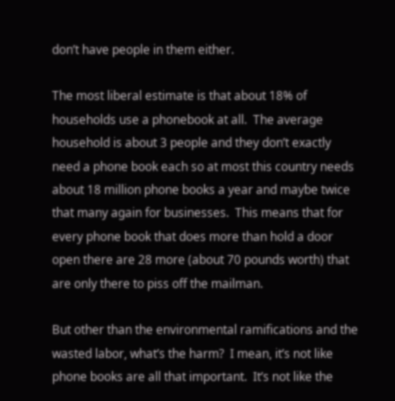don’t have people in them either.

The most liberal estimate is that about 18% of households use a phonebook at all.  The average household is about 3 people and they don’t exactly need a phone book each so at most this country needs about 18 million phone books a year and maybe twice that many again for businesses.  This means that for every phone book that does more than hold a door open there are 28 more (about 70 pounds worth) that are only there to piss off the mailman.

But other than the environmental ramifications and the wasted labor, what’s the harm?  I mean, it’s not like phone books are all that important.  It’s not like the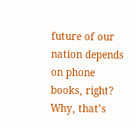future of our nation depends on phone books, right?  Why, that’s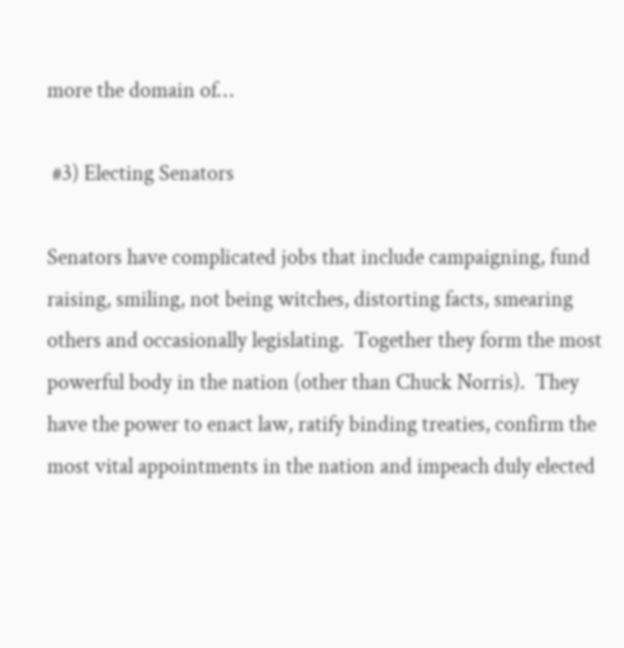more the domain of…

 #3) Electing Senators

Senators have complicated jobs that include campaigning, fund raising, smiling, not being witches, distorting facts, smearing others and occasionally legislating.  Together they form the most powerful body in the nation (other than Chuck Norris).  They have the power to enact law, ratify binding treaties, confirm the most vital appointments in the nation and impeach duly elected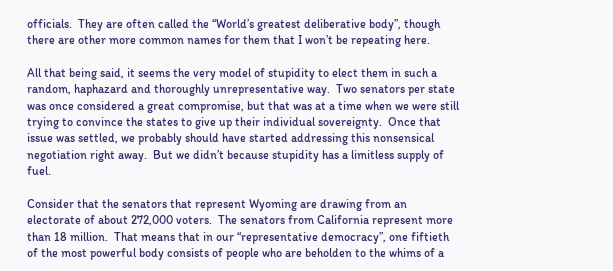officials.  They are often called the “World’s greatest deliberative body”, though there are other more common names for them that I won’t be repeating here.

All that being said, it seems the very model of stupidity to elect them in such a random, haphazard and thoroughly unrepresentative way.  Two senators per state was once considered a great compromise, but that was at a time when we were still trying to convince the states to give up their individual sovereignty.  Once that issue was settled, we probably should have started addressing this nonsensical negotiation right away.  But we didn’t because stupidity has a limitless supply of fuel.

Consider that the senators that represent Wyoming are drawing from an electorate of about 272,000 voters.  The senators from California represent more than 18 million.  That means that in our “representative democracy”, one fiftieth of the most powerful body consists of people who are beholden to the whims of a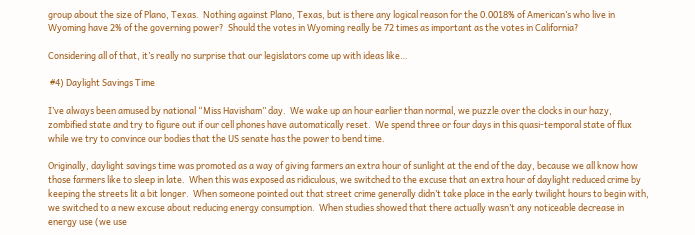group about the size of Plano, Texas.  Nothing against Plano, Texas, but is there any logical reason for the 0.0018% of American’s who live in Wyoming have 2% of the governing power?  Should the votes in Wyoming really be 72 times as important as the votes in California?

Considering all of that, it’s really no surprise that our legislators come up with ideas like…

 #4) Daylight Savings Time

I’ve always been amused by national “Miss Havisham” day.  We wake up an hour earlier than normal, we puzzle over the clocks in our hazy, zombified state and try to figure out if our cell phones have automatically reset.  We spend three or four days in this quasi-temporal state of flux while we try to convince our bodies that the US senate has the power to bend time.

Originally, daylight savings time was promoted as a way of giving farmers an extra hour of sunlight at the end of the day, because we all know how those farmers like to sleep in late.  When this was exposed as ridiculous, we switched to the excuse that an extra hour of daylight reduced crime by keeping the streets lit a bit longer.  When someone pointed out that street crime generally didn’t take place in the early twilight hours to begin with, we switched to a new excuse about reducing energy consumption.  When studies showed that there actually wasn’t any noticeable decrease in energy use (we use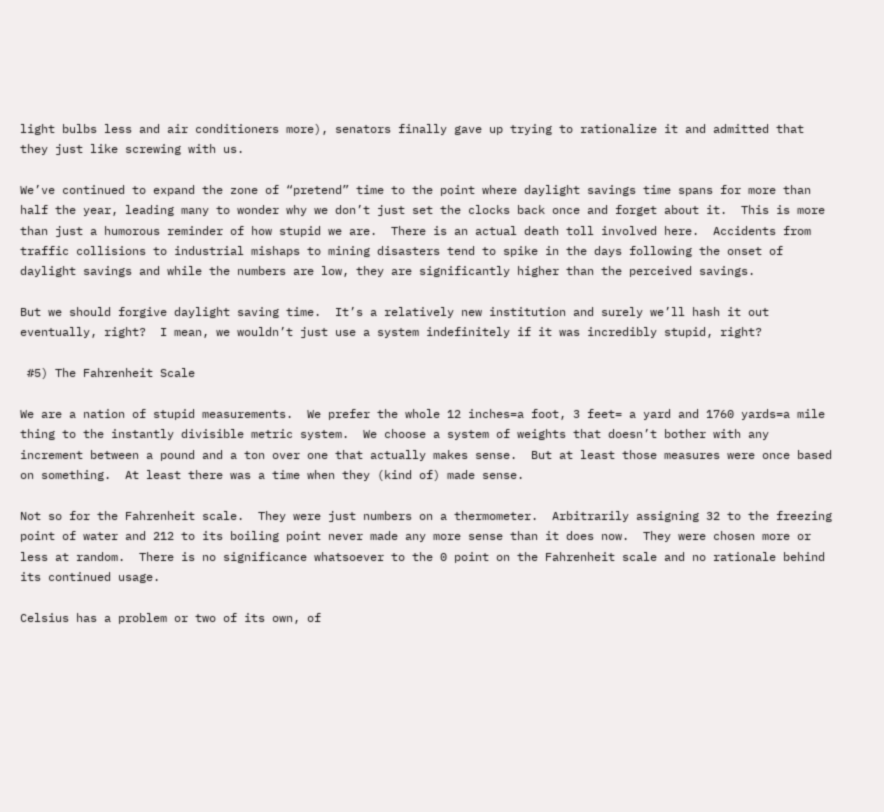light bulbs less and air conditioners more), senators finally gave up trying to rationalize it and admitted that they just like screwing with us.

We’ve continued to expand the zone of “pretend” time to the point where daylight savings time spans for more than half the year, leading many to wonder why we don’t just set the clocks back once and forget about it.  This is more than just a humorous reminder of how stupid we are.  There is an actual death toll involved here.  Accidents from traffic collisions to industrial mishaps to mining disasters tend to spike in the days following the onset of daylight savings and while the numbers are low, they are significantly higher than the perceived savings.

But we should forgive daylight saving time.  It’s a relatively new institution and surely we’ll hash it out eventually, right?  I mean, we wouldn’t just use a system indefinitely if it was incredibly stupid, right?

 #5) The Fahrenheit Scale

We are a nation of stupid measurements.  We prefer the whole 12 inches=a foot, 3 feet= a yard and 1760 yards=a mile thing to the instantly divisible metric system.  We choose a system of weights that doesn’t bother with any increment between a pound and a ton over one that actually makes sense.  But at least those measures were once based on something.  At least there was a time when they (kind of) made sense.

Not so for the Fahrenheit scale.  They were just numbers on a thermometer.  Arbitrarily assigning 32 to the freezing point of water and 212 to its boiling point never made any more sense than it does now.  They were chosen more or less at random.  There is no significance whatsoever to the 0 point on the Fahrenheit scale and no rationale behind its continued usage.

Celsius has a problem or two of its own, of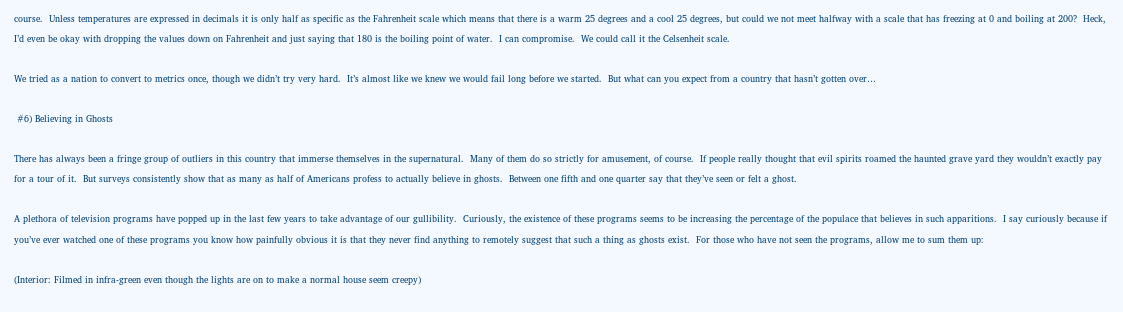course.  Unless temperatures are expressed in decimals it is only half as specific as the Fahrenheit scale which means that there is a warm 25 degrees and a cool 25 degrees, but could we not meet halfway with a scale that has freezing at 0 and boiling at 200?  Heck, I’d even be okay with dropping the values down on Fahrenheit and just saying that 180 is the boiling point of water.  I can compromise.  We could call it the Celsenheit scale.

We tried as a nation to convert to metrics once, though we didn’t try very hard.  It’s almost like we knew we would fail long before we started.  But what can you expect from a country that hasn’t gotten over…

 #6) Believing in Ghosts

There has always been a fringe group of outliers in this country that immerse themselves in the supernatural.  Many of them do so strictly for amusement, of course.  If people really thought that evil spirits roamed the haunted grave yard they wouldn’t exactly pay for a tour of it.  But surveys consistently show that as many as half of Americans profess to actually believe in ghosts.  Between one fifth and one quarter say that they’ve seen or felt a ghost.

A plethora of television programs have popped up in the last few years to take advantage of our gullibility.  Curiously, the existence of these programs seems to be increasing the percentage of the populace that believes in such apparitions.  I say curiously because if you’ve ever watched one of these programs you know how painfully obvious it is that they never find anything to remotely suggest that such a thing as ghosts exist.  For those who have not seen the programs, allow me to sum them up:

(Interior: Filmed in infra-green even though the lights are on to make a normal house seem creepy)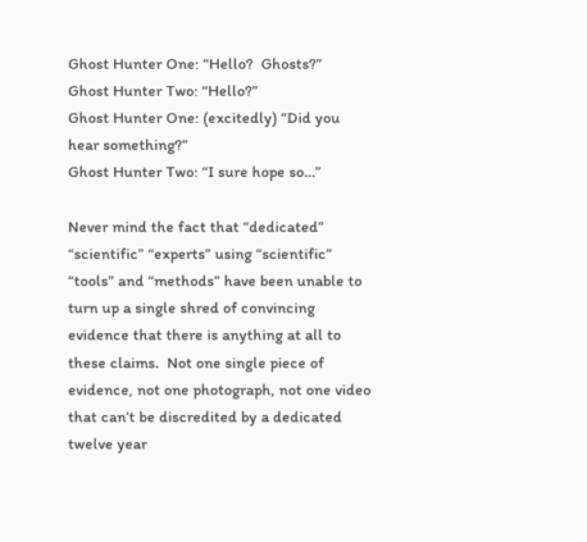Ghost Hunter One: “Hello?  Ghosts?”
Ghost Hunter Two: “Hello?”
Ghost Hunter One: (excitedly) “Did you hear something?”
Ghost Hunter Two: “I sure hope so…”

Never mind the fact that “dedicated” “scientific” “experts” using “scientific” “tools” and “methods” have been unable to turn up a single shred of convincing evidence that there is anything at all to these claims.  Not one single piece of evidence, not one photograph, not one video that can’t be discredited by a dedicated twelve year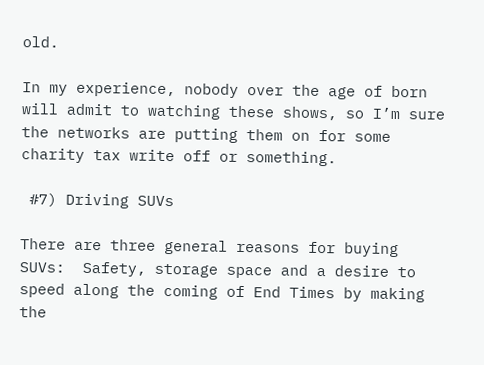old.

In my experience, nobody over the age of born will admit to watching these shows, so I’m sure the networks are putting them on for some charity tax write off or something.

 #7) Driving SUVs

There are three general reasons for buying SUVs:  Safety, storage space and a desire to speed along the coming of End Times by making the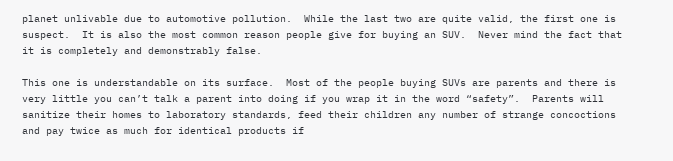planet unlivable due to automotive pollution.  While the last two are quite valid, the first one is suspect.  It is also the most common reason people give for buying an SUV.  Never mind the fact that it is completely and demonstrably false.

This one is understandable on its surface.  Most of the people buying SUVs are parents and there is very little you can’t talk a parent into doing if you wrap it in the word “safety”.  Parents will sanitize their homes to laboratory standards, feed their children any number of strange concoctions and pay twice as much for identical products if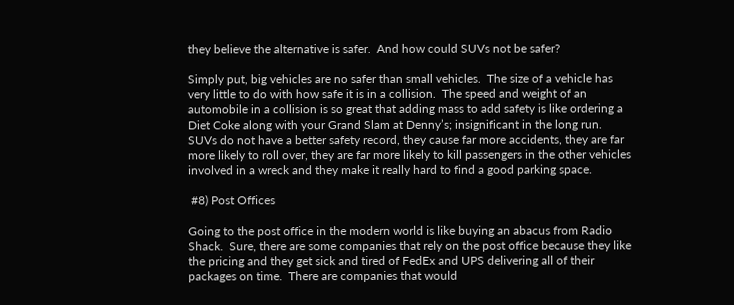they believe the alternative is safer.  And how could SUVs not be safer?

Simply put, big vehicles are no safer than small vehicles.  The size of a vehicle has very little to do with how safe it is in a collision.  The speed and weight of an automobile in a collision is so great that adding mass to add safety is like ordering a Diet Coke along with your Grand Slam at Denny’s; insignificant in the long run.  SUVs do not have a better safety record, they cause far more accidents, they are far more likely to roll over, they are far more likely to kill passengers in the other vehicles involved in a wreck and they make it really hard to find a good parking space.

 #8) Post Offices

Going to the post office in the modern world is like buying an abacus from Radio Shack.  Sure, there are some companies that rely on the post office because they like the pricing and they get sick and tired of FedEx and UPS delivering all of their packages on time.  There are companies that would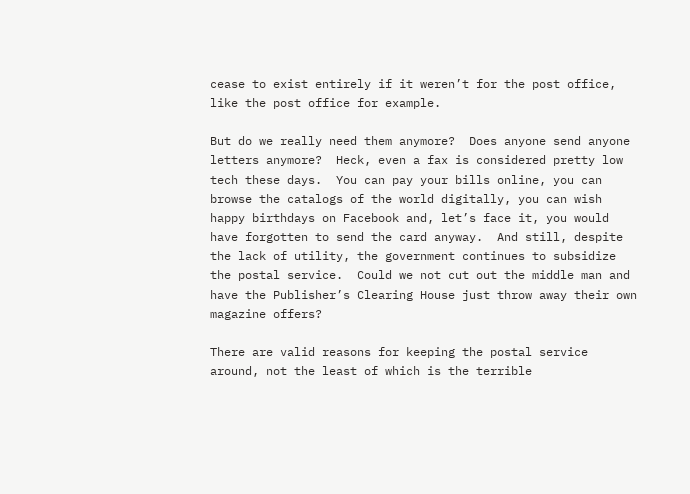cease to exist entirely if it weren’t for the post office, like the post office for example.

But do we really need them anymore?  Does anyone send anyone letters anymore?  Heck, even a fax is considered pretty low tech these days.  You can pay your bills online, you can browse the catalogs of the world digitally, you can wish happy birthdays on Facebook and, let’s face it, you would have forgotten to send the card anyway.  And still, despite the lack of utility, the government continues to subsidize the postal service.  Could we not cut out the middle man and have the Publisher’s Clearing House just throw away their own magazine offers?

There are valid reasons for keeping the postal service around, not the least of which is the terrible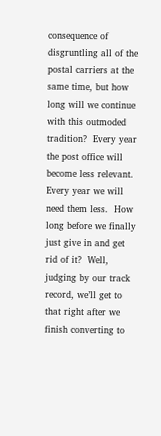consequence of disgruntling all of the postal carriers at the same time, but how long will we continue with this outmoded tradition?  Every year the post office will become less relevant.  Every year we will need them less.  How long before we finally just give in and get rid of it?  Well, judging by our track record, we’ll get to that right after we finish converting to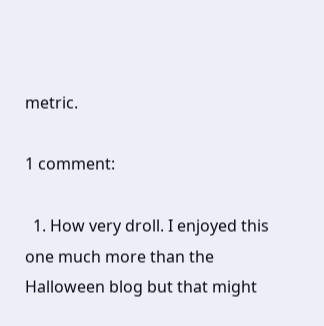metric.

1 comment:

  1. How very droll. I enjoyed this one much more than the Halloween blog but that might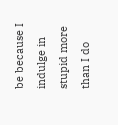be because I indulge in stupid more than I do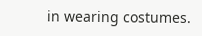in wearing costumes.